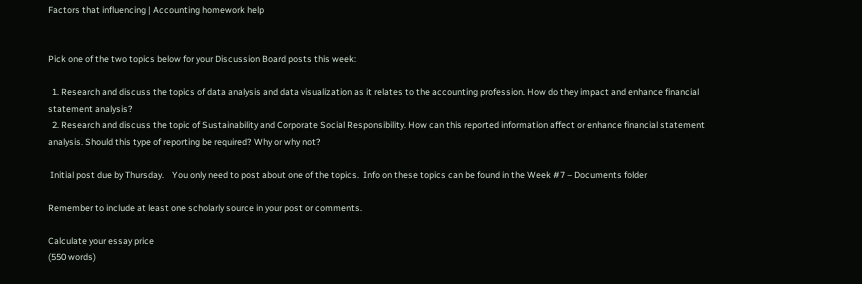Factors that influencing | Accounting homework help


Pick one of the two topics below for your Discussion Board posts this week:

  1. Research and discuss the topics of data analysis and data visualization as it relates to the accounting profession. How do they impact and enhance financial statement analysis?
  2. Research and discuss the topic of Sustainability and Corporate Social Responsibility. How can this reported information affect or enhance financial statement analysis. Should this type of reporting be required? Why or why not?

 Initial post due by Thursday.    You only need to post about one of the topics.  Info on these topics can be found in the Week #7 – Documents folder

Remember to include at least one scholarly source in your post or comments.

Calculate your essay price
(550 words)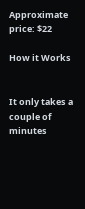Approximate price: $22

How it Works


It only takes a couple of minutes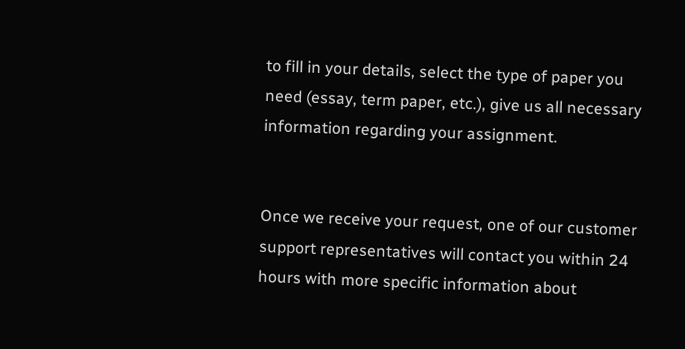to fill in your details, select the type of paper you need (essay, term paper, etc.), give us all necessary information regarding your assignment.


Once we receive your request, one of our customer support representatives will contact you within 24 hours with more specific information about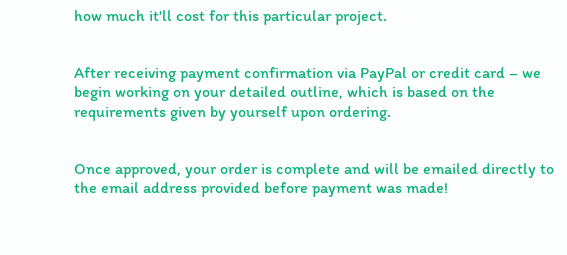how much it'll cost for this particular project.


After receiving payment confirmation via PayPal or credit card – we begin working on your detailed outline, which is based on the requirements given by yourself upon ordering.


Once approved, your order is complete and will be emailed directly to the email address provided before payment was made!